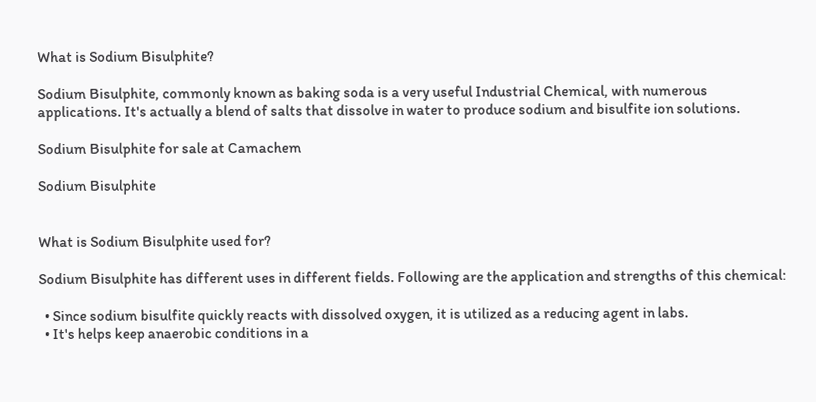What is Sodium Bisulphite?

Sodium Bisulphite, commonly known as baking soda is a very useful Industrial Chemical, with numerous applications. It's actually a blend of salts that dissolve in water to produce sodium and bisulfite ion solutions.

Sodium Bisulphite for sale at Camachem

Sodium Bisulphite


What is Sodium Bisulphite used for?

Sodium Bisulphite has different uses in different fields. Following are the application and strengths of this chemical:

  • Since sodium bisulfite quickly reacts with dissolved oxygen, it is utilized as a reducing agent in labs.
  • It's helps keep anaerobic conditions in a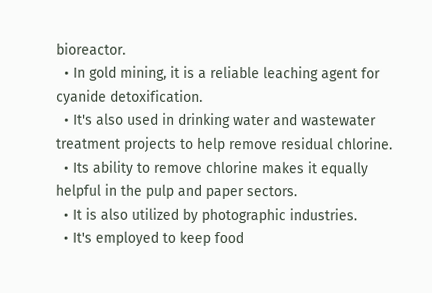bioreactor.
  • In gold mining, it is a reliable leaching agent for cyanide detoxification.
  • It's also used in drinking water and wastewater treatment projects to help remove residual chlorine.
  • Its ability to remove chlorine makes it equally helpful in the pulp and paper sectors.
  • It is also utilized by photographic industries.
  • It's employed to keep food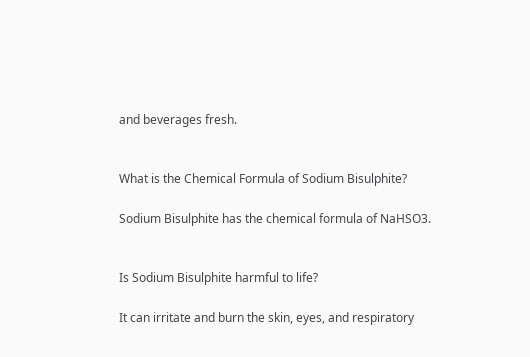and beverages fresh.


What is the Chemical Formula of Sodium Bisulphite?

Sodium Bisulphite has the chemical formula of NaHSO3.


Is Sodium Bisulphite harmful to life?

It can irritate and burn the skin, eyes, and respiratory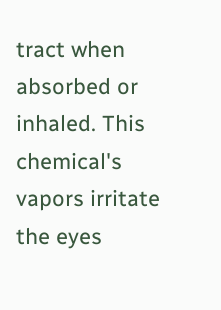tract when absorbed or inhaled. This chemical's vapors irritate the eyes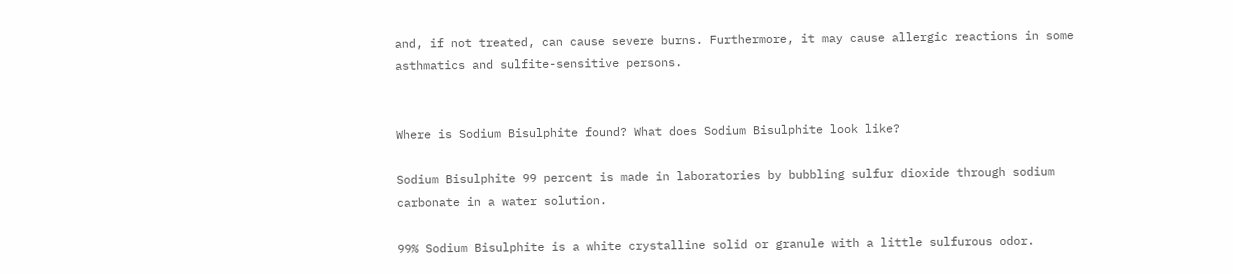and, if not treated, can cause severe burns. Furthermore, it may cause allergic reactions in some asthmatics and sulfite-sensitive persons.


Where is Sodium Bisulphite found? What does Sodium Bisulphite look like?

Sodium Bisulphite 99 percent is made in laboratories by bubbling sulfur dioxide through sodium carbonate in a water solution.

99% Sodium Bisulphite is a white crystalline solid or granule with a little sulfurous odor.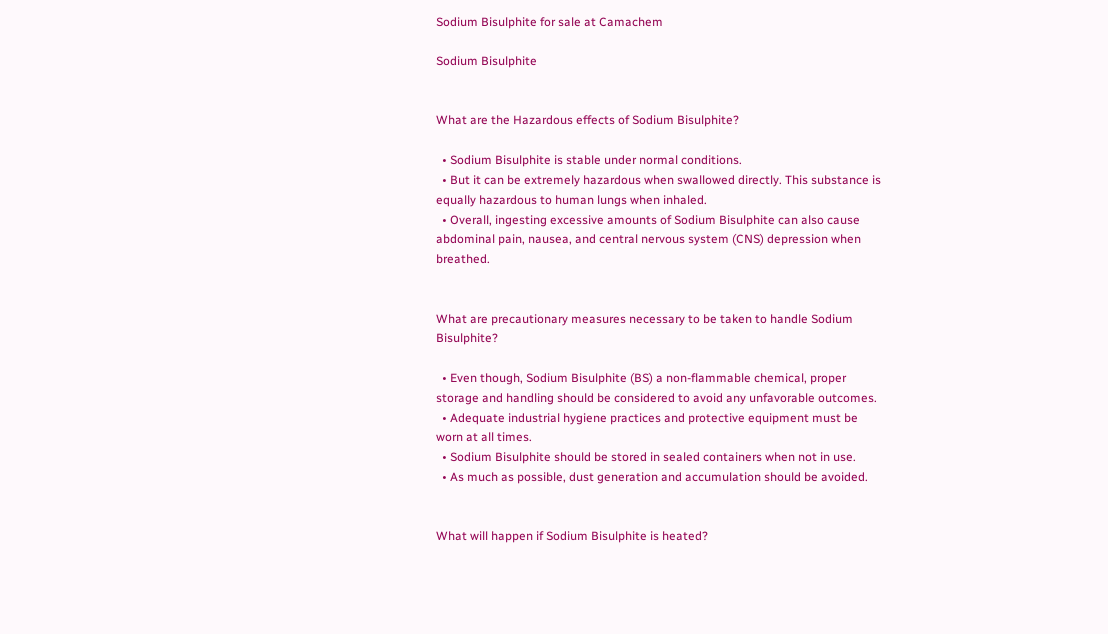Sodium Bisulphite for sale at Camachem

Sodium Bisulphite


What are the Hazardous effects of Sodium Bisulphite?

  • Sodium Bisulphite is stable under normal conditions.
  • But it can be extremely hazardous when swallowed directly. This substance is equally hazardous to human lungs when inhaled.
  • Overall, ingesting excessive amounts of Sodium Bisulphite can also cause abdominal pain, nausea, and central nervous system (CNS) depression when breathed.


What are precautionary measures necessary to be taken to handle Sodium Bisulphite?

  • Even though, Sodium Bisulphite (BS) a non-flammable chemical, proper storage and handling should be considered to avoid any unfavorable outcomes.
  • Adequate industrial hygiene practices and protective equipment must be worn at all times.
  • Sodium Bisulphite should be stored in sealed containers when not in use.
  • As much as possible, dust generation and accumulation should be avoided.


What will happen if Sodium Bisulphite is heated?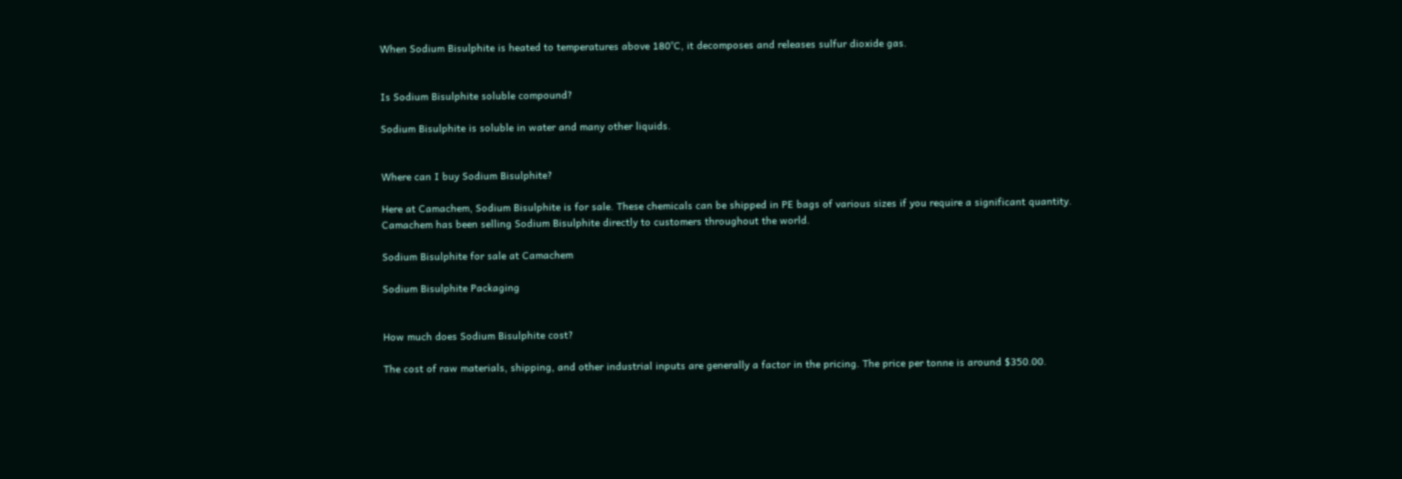When Sodium Bisulphite is heated to temperatures above 180°C, it decomposes and releases sulfur dioxide gas.


Is Sodium Bisulphite soluble compound?

Sodium Bisulphite is soluble in water and many other liquids.


Where can I buy Sodium Bisulphite?

Here at Camachem, Sodium Bisulphite is for sale. These chemicals can be shipped in PE bags of various sizes if you require a significant quantity. Camachem has been selling Sodium Bisulphite directly to customers throughout the world.

Sodium Bisulphite for sale at Camachem

Sodium Bisulphite Packaging


How much does Sodium Bisulphite cost?

The cost of raw materials, shipping, and other industrial inputs are generally a factor in the pricing. The price per tonne is around $350.00.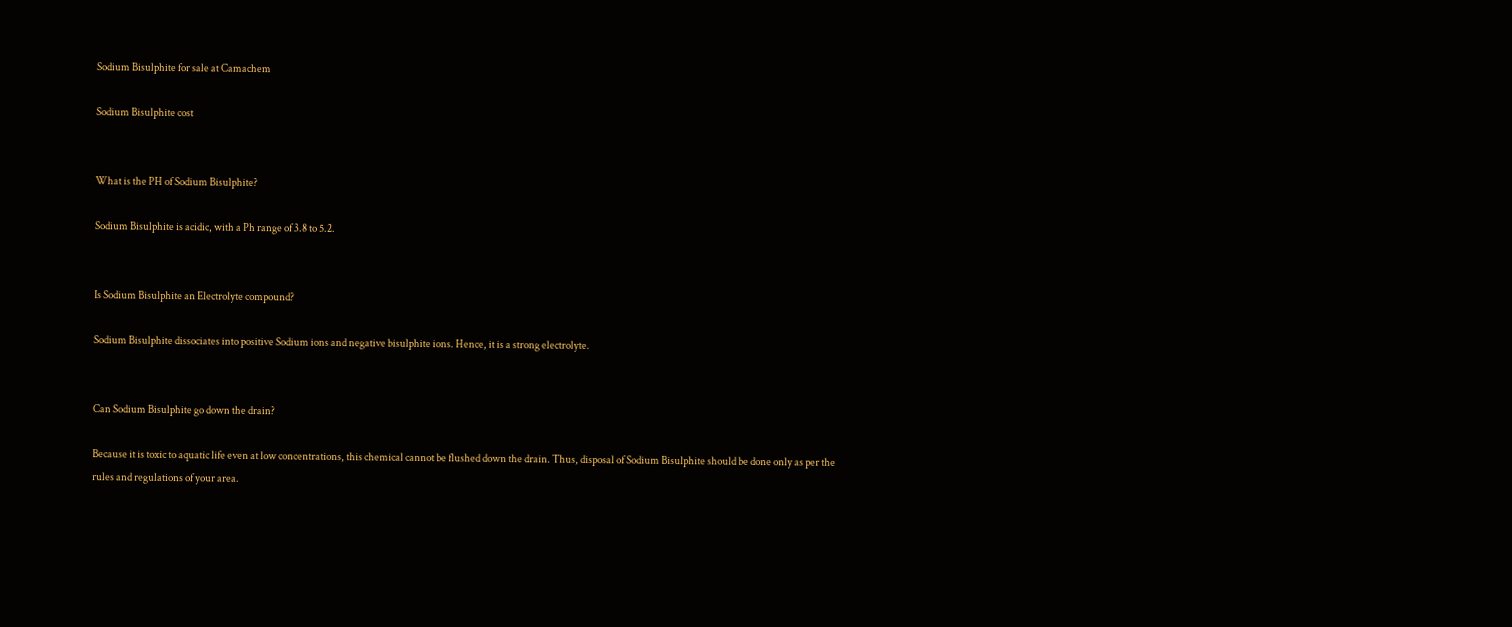Sodium Bisulphite for sale at Camachem

Sodium Bisulphite cost


What is the PH of Sodium Bisulphite?

Sodium Bisulphite is acidic, with a Ph range of 3.8 to 5.2.


Is Sodium Bisulphite an Electrolyte compound?

Sodium Bisulphite dissociates into positive Sodium ions and negative bisulphite ions. Hence, it is a strong electrolyte.


Can Sodium Bisulphite go down the drain?

Because it is toxic to aquatic life even at low concentrations, this chemical cannot be flushed down the drain. Thus, disposal of Sodium Bisulphite should be done only as per the rules and regulations of your area.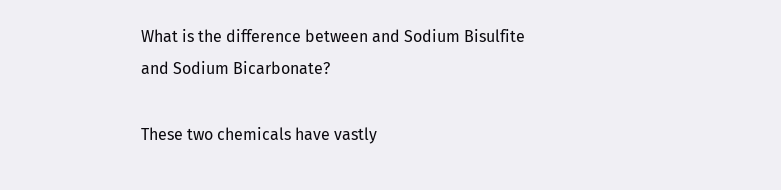What is the difference between and Sodium Bisulfite and Sodium Bicarbonate?

These two chemicals have vastly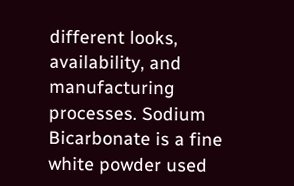different looks, availability, and manufacturing processes. Sodium Bicarbonate is a fine white powder used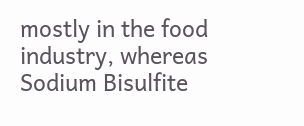mostly in the food industry, whereas Sodium Bisulfite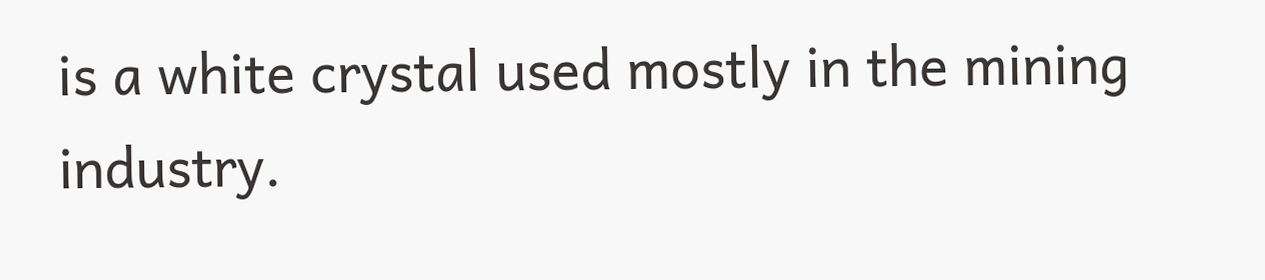is a white crystal used mostly in the mining industry.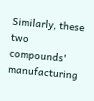Similarly, these two compounds' manufacturing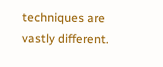techniques are vastly different.